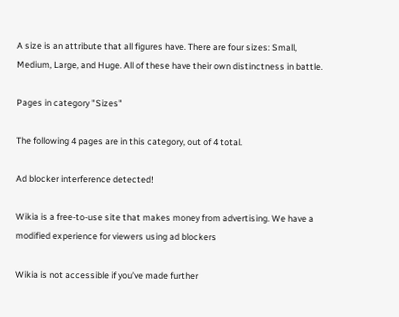A size is an attribute that all figures have. There are four sizes: Small, Medium, Large, and Huge. All of these have their own distinctness in battle.

Pages in category "Sizes"

The following 4 pages are in this category, out of 4 total.

Ad blocker interference detected!

Wikia is a free-to-use site that makes money from advertising. We have a modified experience for viewers using ad blockers

Wikia is not accessible if you’ve made further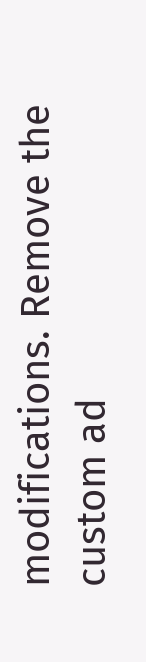modifications. Remove the custom ad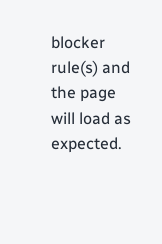blocker rule(s) and the page will load as expected.